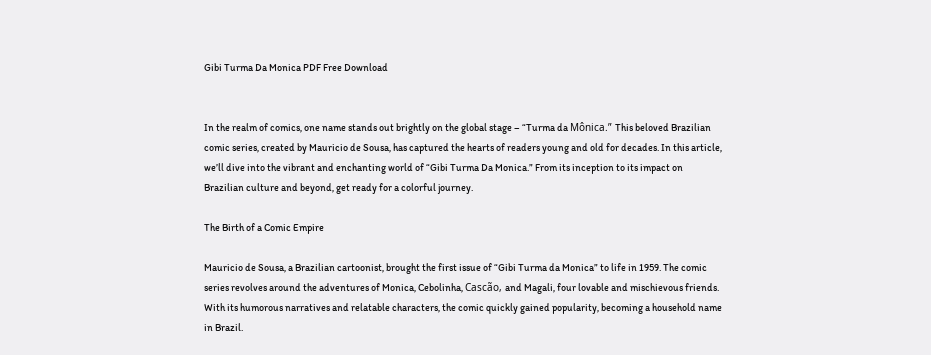Gibi Turma Da Monica PDF Free Download


In the realm of comics, one name stands out brightly on the global stage – “Turma da Mônica.” This beloved Brazilian comic series, created by Mauricio de Sousa, has captured the hearts of readers young and old for decades. In this article, we’ll dive into the vibrant and enchanting world of “Gibi Turma Da Monica.” From its inception to its impact on Brazilian culture and beyond, get ready for a colorful journey.

The Birth of a Comic Empire

Mauricio de Sousa, a Brazilian cartoonist, brought the first issue of “Gibi Turma da Monica” to life in 1959. The comic series revolves around the adventures of Monica, Cebolinha, Cascão, and Magali, four lovable and mischievous friends. With its humorous narratives and relatable characters, the comic quickly gained popularity, becoming a household name in Brazil.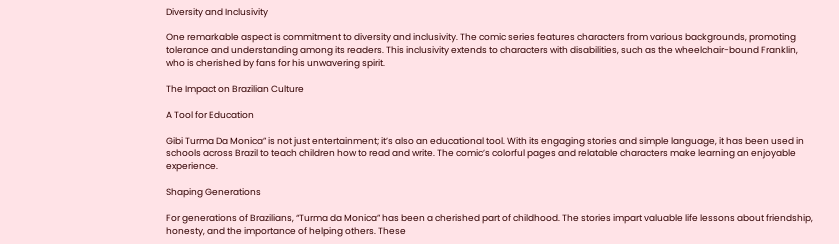Diversity and Inclusivity

One remarkable aspect is commitment to diversity and inclusivity. The comic series features characters from various backgrounds, promoting tolerance and understanding among its readers. This inclusivity extends to characters with disabilities, such as the wheelchair-bound Franklin, who is cherished by fans for his unwavering spirit.

The Impact on Brazilian Culture

A Tool for Education

Gibi Turma Da Monica” is not just entertainment; it’s also an educational tool. With its engaging stories and simple language, it has been used in schools across Brazil to teach children how to read and write. The comic’s colorful pages and relatable characters make learning an enjoyable experience.

Shaping Generations

For generations of Brazilians, “Turma da Monica” has been a cherished part of childhood. The stories impart valuable life lessons about friendship, honesty, and the importance of helping others. These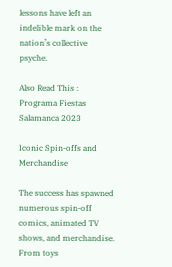lessons have left an indelible mark on the nation’s collective psyche.

Also Read This : Programa Fiestas Salamanca 2023

Iconic Spin-offs and Merchandise

The success has spawned numerous spin-off comics, animated TV shows, and merchandise. From toys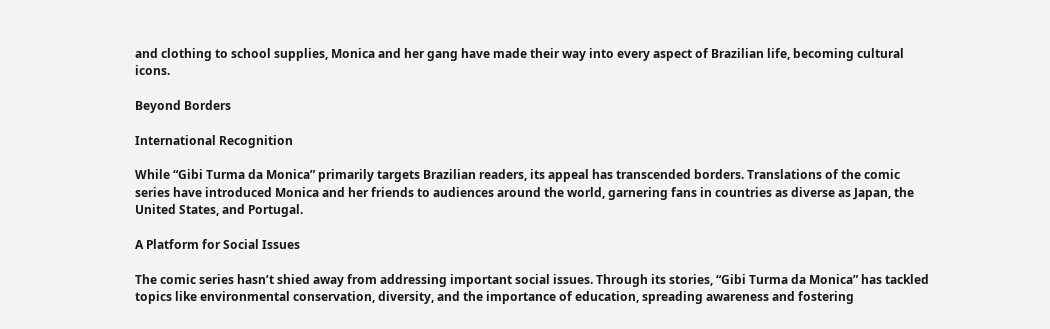and clothing to school supplies, Monica and her gang have made their way into every aspect of Brazilian life, becoming cultural icons.

Beyond Borders

International Recognition

While “Gibi Turma da Monica” primarily targets Brazilian readers, its appeal has transcended borders. Translations of the comic series have introduced Monica and her friends to audiences around the world, garnering fans in countries as diverse as Japan, the United States, and Portugal.

A Platform for Social Issues

The comic series hasn’t shied away from addressing important social issues. Through its stories, “Gibi Turma da Monica” has tackled topics like environmental conservation, diversity, and the importance of education, spreading awareness and fostering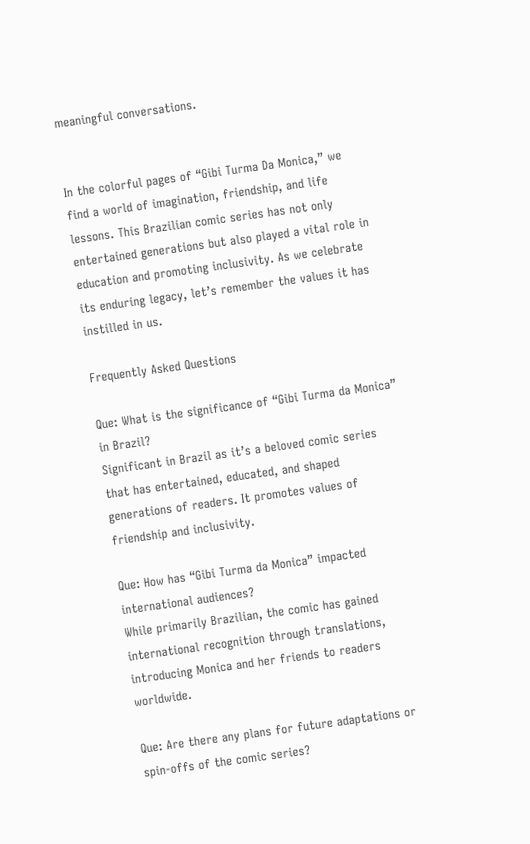meaningful conversations.


In the colorful pages of “Gibi Turma Da Monica,” we find a world of imagination, friendship, and life lessons. This Brazilian comic series has not only entertained generations but also played a vital role in education and promoting inclusivity. As we celebrate its enduring legacy, let’s remember the values it has instilled in us.

Frequently Asked Questions

Que: What is the significance of “Gibi Turma da Monica” in Brazil?
Significant in Brazil as it’s a beloved comic series that has entertained, educated, and shaped generations of readers. It promotes values of friendship and inclusivity.

Que: How has “Gibi Turma da Monica” impacted international audiences?
While primarily Brazilian, the comic has gained international recognition through translations, introducing Monica and her friends to readers worldwide.

Que: Are there any plans for future adaptations or spin-offs of the comic series?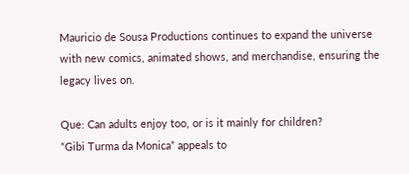Mauricio de Sousa Productions continues to expand the universe with new comics, animated shows, and merchandise, ensuring the legacy lives on.

Que: Can adults enjoy too, or is it mainly for children?
“Gibi Turma da Monica” appeals to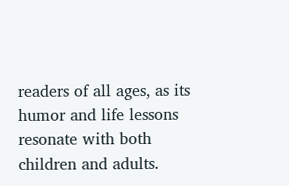readers of all ages, as its humor and life lessons resonate with both children and adults.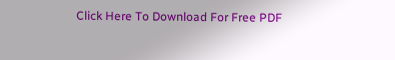Click Here To Download For Free PDF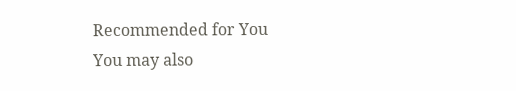Recommended for You
You may also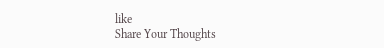like
Share Your Thoughts